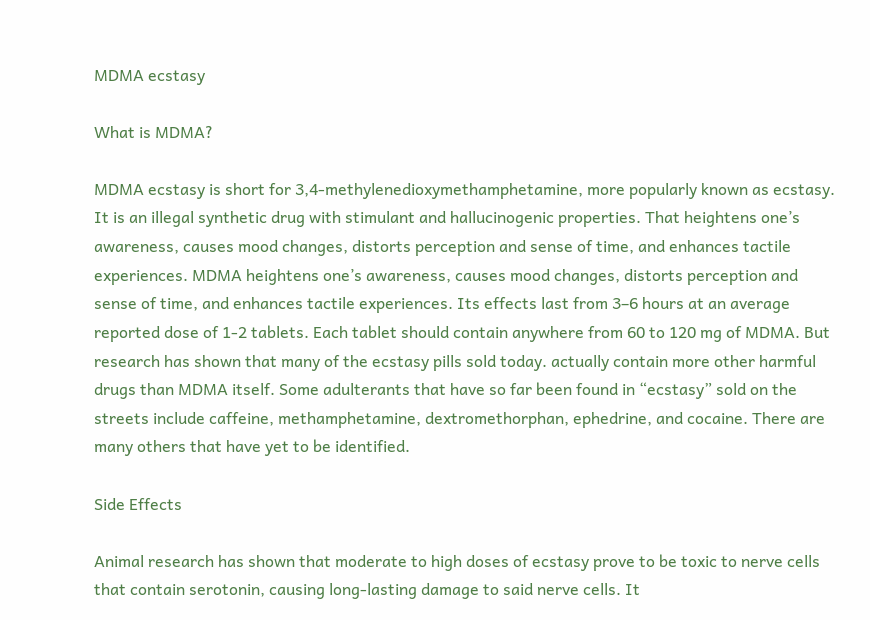MDMA ecstasy

What is MDMA?

MDMA ecstasy is short for 3,4-methylenedioxymethamphetamine, more popularly known as ecstasy. It is an illegal synthetic drug with stimulant and hallucinogenic properties. That heightens one’s awareness, causes mood changes, distorts perception and sense of time, and enhances tactile experiences. MDMA heightens one’s awareness, causes mood changes, distorts perception and sense of time, and enhances tactile experiences. Its effects last from 3–6 hours at an average reported dose of 1-2 tablets. Each tablet should contain anywhere from 60 to 120 mg of MDMA. But research has shown that many of the ecstasy pills sold today. actually contain more other harmful drugs than MDMA itself. Some adulterants that have so far been found in “ecstasy” sold on the streets include caffeine, methamphetamine, dextromethorphan, ephedrine, and cocaine. There are many others that have yet to be identified.

Side Effects

Animal research has shown that moderate to high doses of ecstasy prove to be toxic to nerve cells that contain serotonin, causing long-lasting damage to said nerve cells. It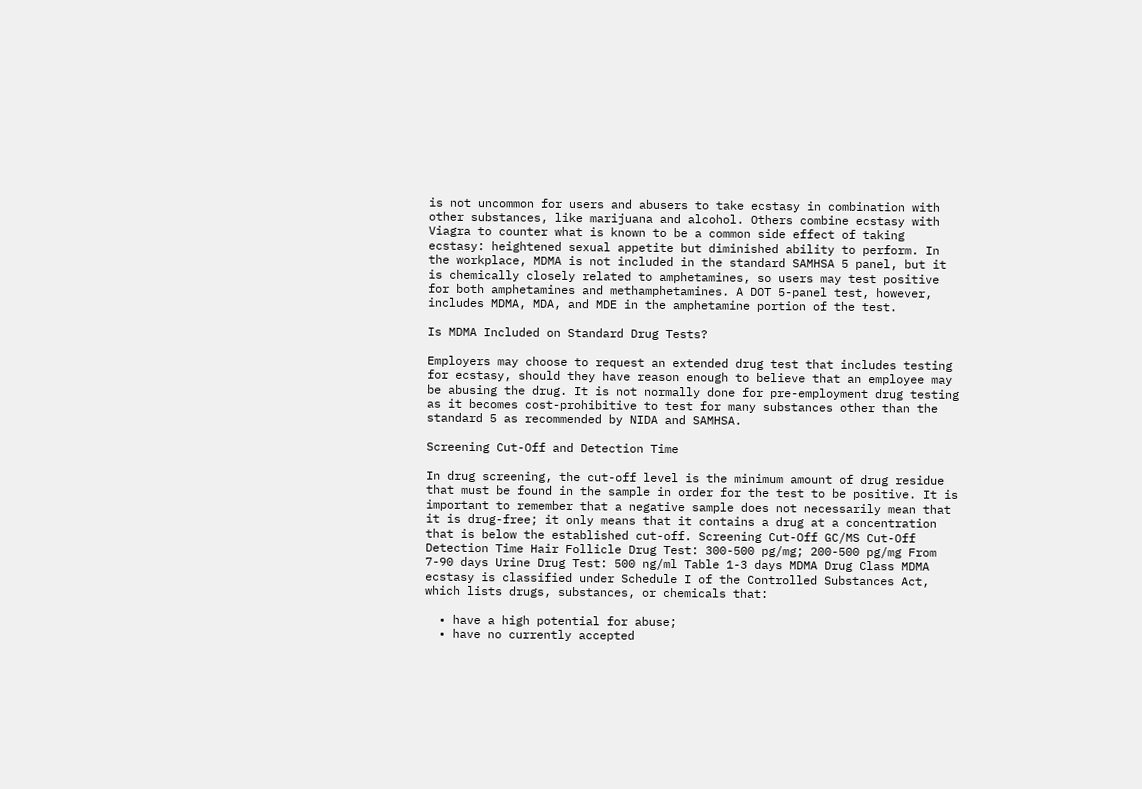is not uncommon for users and abusers to take ecstasy in combination with other substances, like marijuana and alcohol. Others combine ecstasy with Viagra to counter what is known to be a common side effect of taking ecstasy: heightened sexual appetite but diminished ability to perform. In the workplace, MDMA is not included in the standard SAMHSA 5 panel, but it is chemically closely related to amphetamines, so users may test positive for both amphetamines and methamphetamines. A DOT 5-panel test, however, includes MDMA, MDA, and MDE in the amphetamine portion of the test.

Is MDMA Included on Standard Drug Tests?

Employers may choose to request an extended drug test that includes testing for ecstasy, should they have reason enough to believe that an employee may be abusing the drug. It is not normally done for pre-employment drug testing as it becomes cost-prohibitive to test for many substances other than the standard 5 as recommended by NIDA and SAMHSA.

Screening Cut-Off and Detection Time

In drug screening, the cut-off level is the minimum amount of drug residue that must be found in the sample in order for the test to be positive. It is important to remember that a negative sample does not necessarily mean that it is drug-free; it only means that it contains a drug at a concentration that is below the established cut-off. Screening Cut-Off GC/MS Cut-Off Detection Time Hair Follicle Drug Test: 300-500 pg/mg; 200-500 pg/mg From 7-90 days Urine Drug Test: 500 ng/ml Table 1-3 days MDMA Drug Class MDMA ecstasy is classified under Schedule I of the Controlled Substances Act, which lists drugs, substances, or chemicals that:

  • have a high potential for abuse;
  • have no currently accepted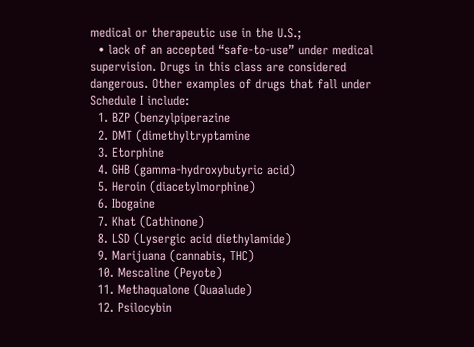medical or therapeutic use in the U.S.;
  • lack of an accepted “safe-to-use” under medical supervision. Drugs in this class are considered dangerous. Other examples of drugs that fall under Schedule I include:
  1. BZP (benzylpiperazine
  2. DMT (dimethyltryptamine
  3. Etorphine
  4. GHB (gamma-hydroxybutyric acid)
  5. Heroin (diacetylmorphine)
  6. Ibogaine
  7. Khat (Cathinone)
  8. LSD (Lysergic acid diethylamide)
  9. Marijuana (cannabis, THC)
  10. Mescaline (Peyote)
  11. Methaqualone (Quaalude)
  12. Psilocybin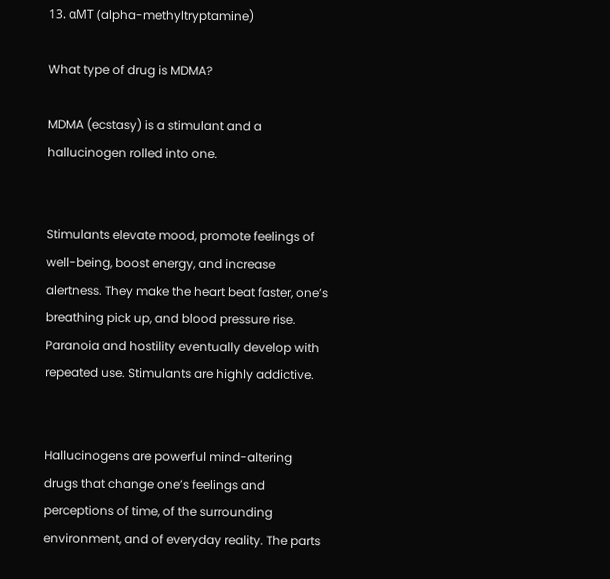13. αMT (alpha-methyltryptamine)

What type of drug is MDMA?

MDMA (ecstasy) is a stimulant and a hallucinogen rolled into one.


Stimulants elevate mood, promote feelings of well-being, boost energy, and increase alertness. They make the heart beat faster, one’s breathing pick up, and blood pressure rise. Paranoia and hostility eventually develop with repeated use. Stimulants are highly addictive.


Hallucinogens are powerful mind-altering drugs that change one’s feelings and perceptions of time, of the surrounding environment, and of everyday reality. The parts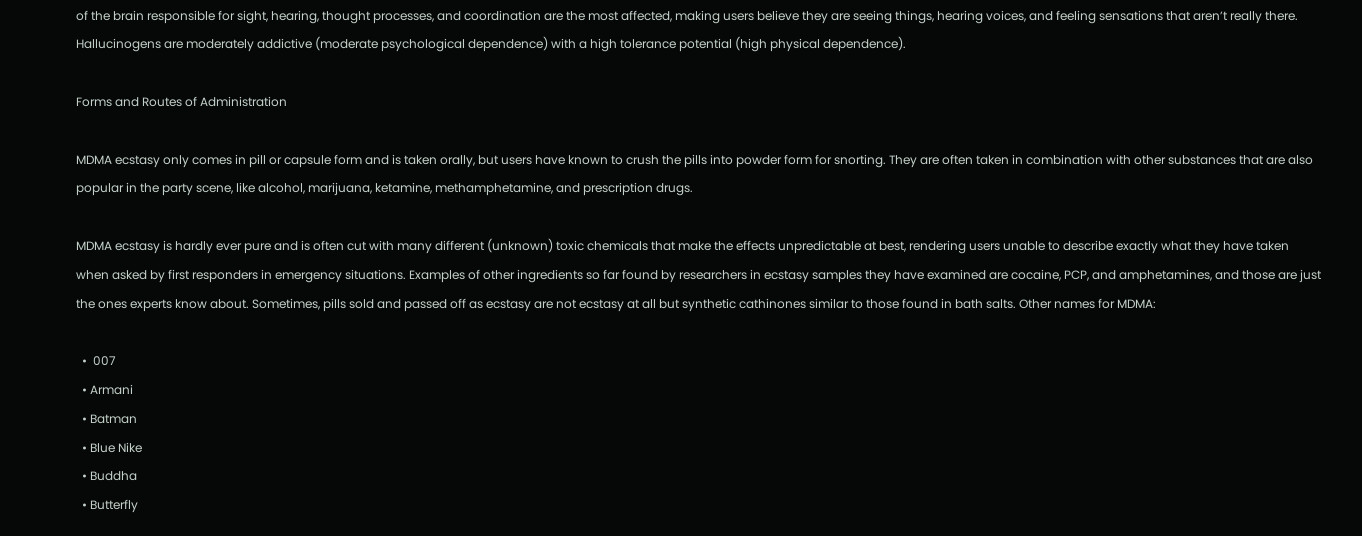of the brain responsible for sight, hearing, thought processes, and coordination are the most affected, making users believe they are seeing things, hearing voices, and feeling sensations that aren’t really there. Hallucinogens are moderately addictive (moderate psychological dependence) with a high tolerance potential (high physical dependence).

Forms and Routes of Administration

MDMA ecstasy only comes in pill or capsule form and is taken orally, but users have known to crush the pills into powder form for snorting. They are often taken in combination with other substances that are also popular in the party scene, like alcohol, marijuana, ketamine, methamphetamine, and prescription drugs.

MDMA ecstasy is hardly ever pure and is often cut with many different (unknown) toxic chemicals that make the effects unpredictable at best, rendering users unable to describe exactly what they have taken when asked by first responders in emergency situations. Examples of other ingredients so far found by researchers in ecstasy samples they have examined are cocaine, PCP, and amphetamines, and those are just the ones experts know about. Sometimes, pills sold and passed off as ecstasy are not ecstasy at all but synthetic cathinones similar to those found in bath salts. Other names for MDMA:

  •  007
  • Armani
  • Batman
  • Blue Nike
  • Buddha
  • Butterfly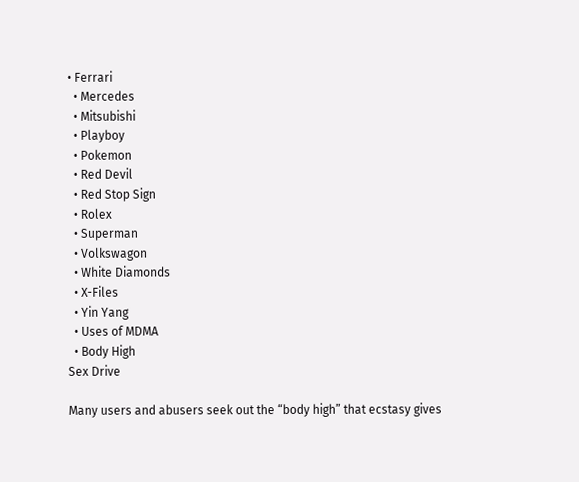• Ferrari
  • Mercedes
  • Mitsubishi
  • Playboy
  • Pokemon
  • Red Devil
  • Red Stop Sign
  • Rolex
  • Superman
  • Volkswagon
  • White Diamonds
  • X-Files
  • Yin Yang
  • Uses of MDMA
  • Body High
Sex Drive

Many users and abusers seek out the “body high” that ecstasy gives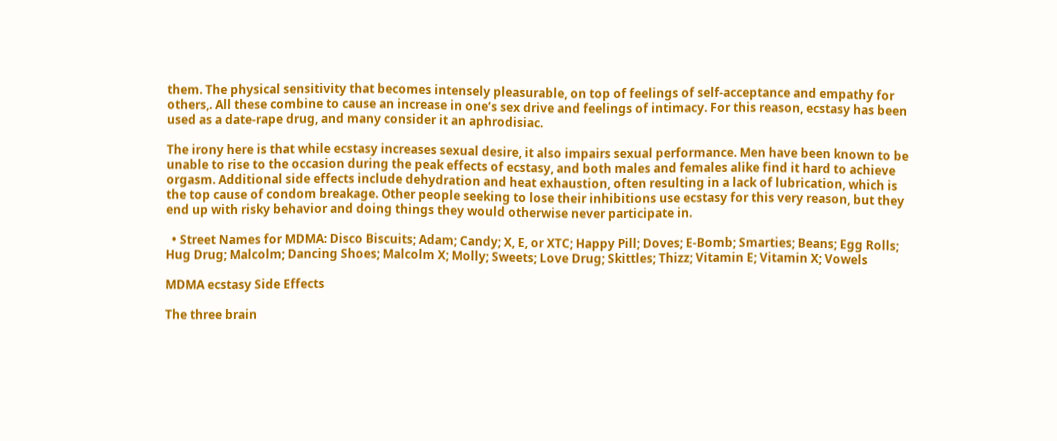them. The physical sensitivity that becomes intensely pleasurable, on top of feelings of self-acceptance and empathy for others,. All these combine to cause an increase in one’s sex drive and feelings of intimacy. For this reason, ecstasy has been used as a date-rape drug, and many consider it an aphrodisiac.

The irony here is that while ecstasy increases sexual desire, it also impairs sexual performance. Men have been known to be unable to rise to the occasion during the peak effects of ecstasy, and both males and females alike find it hard to achieve orgasm. Additional side effects include dehydration and heat exhaustion, often resulting in a lack of lubrication, which is the top cause of condom breakage. Other people seeking to lose their inhibitions use ecstasy for this very reason, but they end up with risky behavior and doing things they would otherwise never participate in.

  • Street Names for MDMA: Disco Biscuits; Adam; Candy; X, E, or XTC; Happy Pill; Doves; E-Bomb; Smarties; Beans; Egg Rolls; Hug Drug; Malcolm; Dancing Shoes; Malcolm X; Molly; Sweets; Love Drug; Skittles; Thizz; Vitamin E; Vitamin X; Vowels

MDMA ecstasy Side Effects

The three brain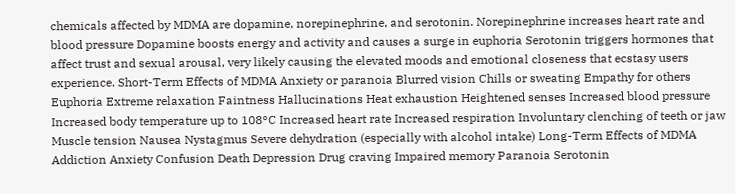chemicals affected by MDMA are dopamine, norepinephrine, and serotonin. Norepinephrine increases heart rate and blood pressure Dopamine boosts energy and activity and causes a surge in euphoria Serotonin triggers hormones that affect trust and sexual arousal, very likely causing the elevated moods and emotional closeness that ecstasy users experience. Short-Term Effects of MDMA Anxiety or paranoia Blurred vision Chills or sweating Empathy for others Euphoria Extreme relaxation Faintness Hallucinations Heat exhaustion Heightened senses Increased blood pressure Increased body temperature up to 108°C Increased heart rate Increased respiration Involuntary clenching of teeth or jaw Muscle tension Nausea Nystagmus Severe dehydration (especially with alcohol intake) Long-Term Effects of MDMA Addiction Anxiety Confusion Death Depression Drug craving Impaired memory Paranoia Serotonin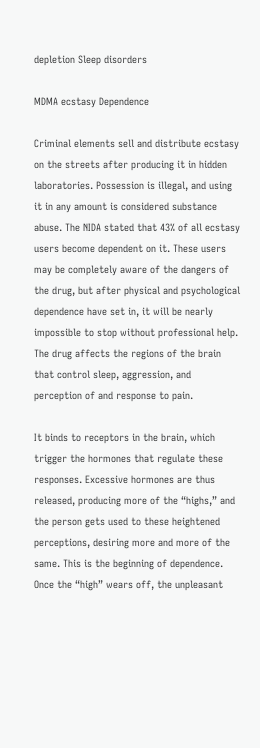depletion Sleep disorders

MDMA ecstasy Dependence

Criminal elements sell and distribute ecstasy on the streets after producing it in hidden laboratories. Possession is illegal, and using it in any amount is considered substance abuse. The NIDA stated that 43% of all ecstasy users become dependent on it. These users may be completely aware of the dangers of the drug, but after physical and psychological dependence have set in, it will be nearly impossible to stop without professional help. The drug affects the regions of the brain that control sleep, aggression, and perception of and response to pain.

It binds to receptors in the brain, which trigger the hormones that regulate these responses. Excessive hormones are thus released, producing more of the “highs,” and the person gets used to these heightened perceptions, desiring more and more of the same. This is the beginning of dependence. Once the “high” wears off, the unpleasant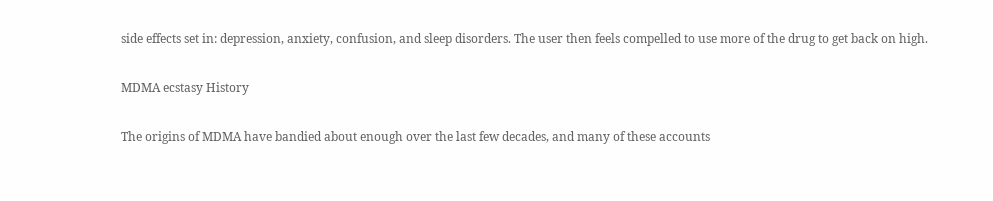side effects set in: depression, anxiety, confusion, and sleep disorders. The user then feels compelled to use more of the drug to get back on high.

MDMA ecstasy History

The origins of MDMA have bandied about enough over the last few decades, and many of these accounts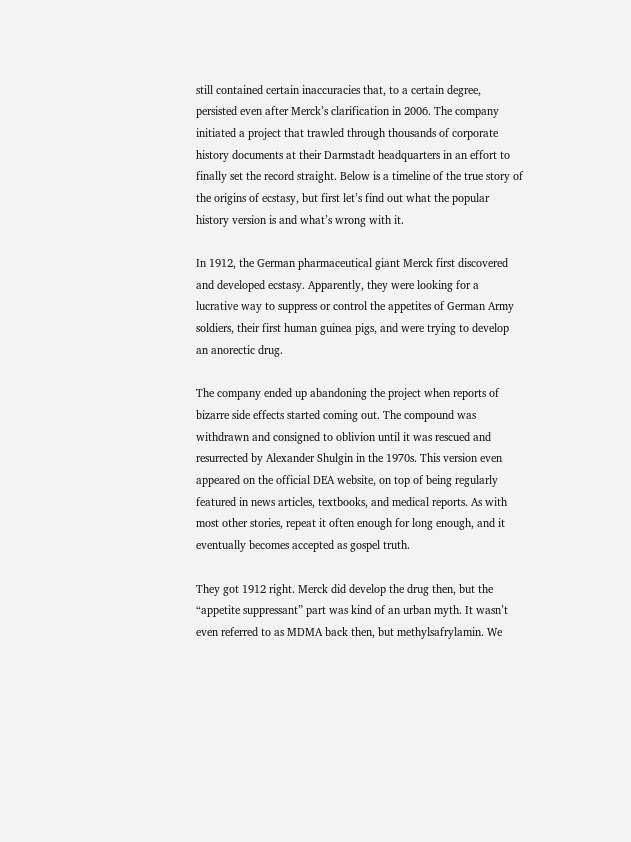still contained certain inaccuracies that, to a certain degree, persisted even after Merck’s clarification in 2006. The company initiated a project that trawled through thousands of corporate history documents at their Darmstadt headquarters in an effort to finally set the record straight. Below is a timeline of the true story of the origins of ecstasy, but first let’s find out what the popular history version is and what’s wrong with it.

In 1912, the German pharmaceutical giant Merck first discovered and developed ecstasy. Apparently, they were looking for a lucrative way to suppress or control the appetites of German Army soldiers, their first human guinea pigs, and were trying to develop an anorectic drug.

The company ended up abandoning the project when reports of bizarre side effects started coming out. The compound was withdrawn and consigned to oblivion until it was rescued and resurrected by Alexander Shulgin in the 1970s. This version even appeared on the official DEA website, on top of being regularly featured in news articles, textbooks, and medical reports. As with most other stories, repeat it often enough for long enough, and it eventually becomes accepted as gospel truth.

They got 1912 right. Merck did develop the drug then, but the “appetite suppressant” part was kind of an urban myth. It wasn’t even referred to as MDMA back then, but methylsafrylamin. We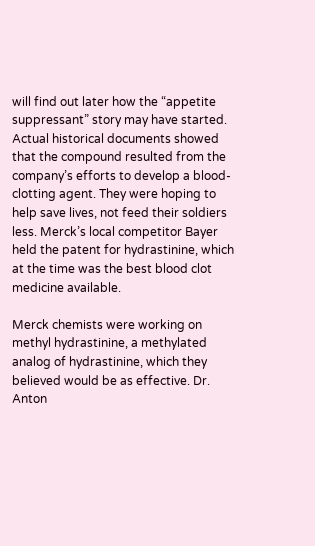will find out later how the “appetite suppressant” story may have started. Actual historical documents showed that the compound resulted from the company’s efforts to develop a blood-clotting agent. They were hoping to help save lives, not feed their soldiers less. Merck’s local competitor Bayer held the patent for hydrastinine, which at the time was the best blood clot medicine available.

Merck chemists were working on methyl hydrastinine, a methylated analog of hydrastinine, which they believed would be as effective. Dr. Anton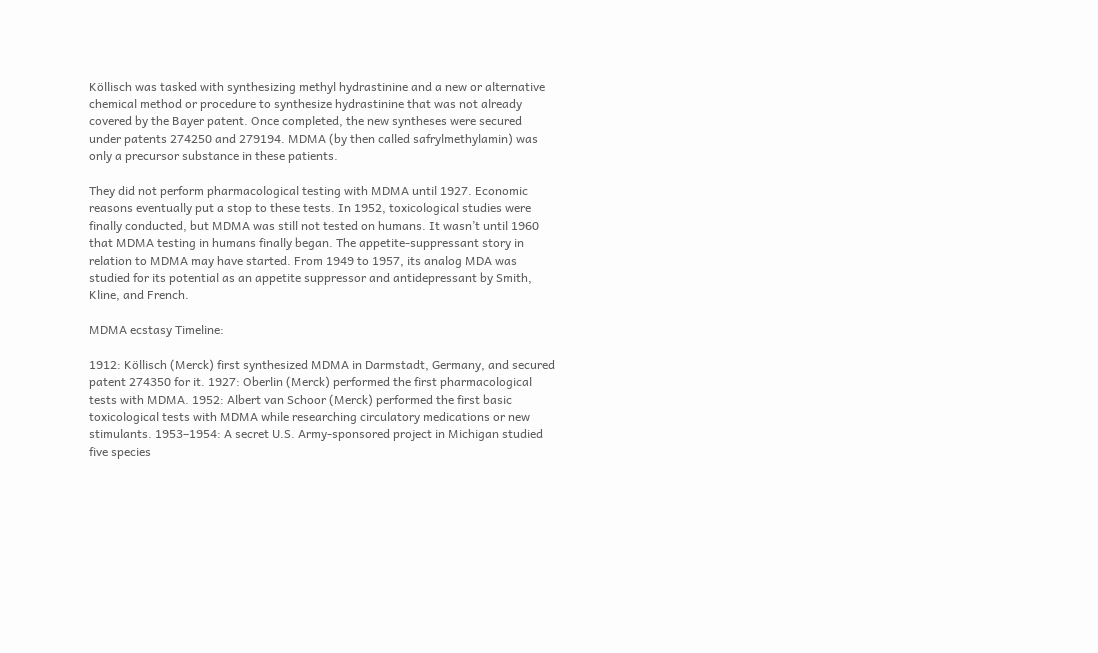Köllisch was tasked with synthesizing methyl hydrastinine and a new or alternative chemical method or procedure to synthesize hydrastinine that was not already covered by the Bayer patent. Once completed, the new syntheses were secured under patents 274250 and 279194. MDMA (by then called safrylmethylamin) was only a precursor substance in these patients.

They did not perform pharmacological testing with MDMA until 1927. Economic reasons eventually put a stop to these tests. In 1952, toxicological studies were finally conducted, but MDMA was still not tested on humans. It wasn’t until 1960 that MDMA testing in humans finally began. The appetite-suppressant story in relation to MDMA may have started. From 1949 to 1957, its analog MDA was studied for its potential as an appetite suppressor and antidepressant by Smith, Kline, and French.

MDMA ecstasy Timeline:

1912: Köllisch (Merck) first synthesized MDMA in Darmstadt, Germany, and secured patent 274350 for it. 1927: Oberlin (Merck) performed the first pharmacological tests with MDMA. 1952: Albert van Schoor (Merck) performed the first basic toxicological tests with MDMA while researching circulatory medications or new stimulants. 1953–1954: A secret U.S. Army-sponsored project in Michigan studied five species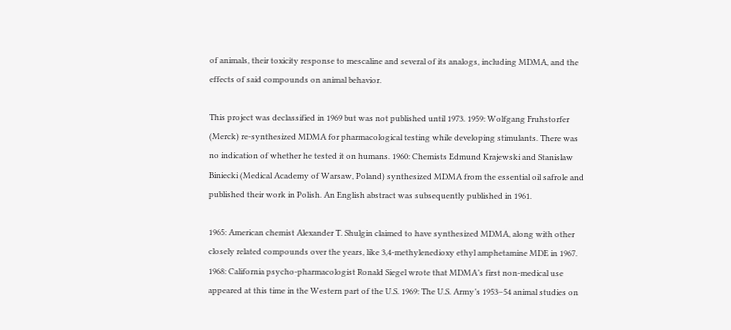of animals, their toxicity response to mescaline and several of its analogs, including MDMA, and the effects of said compounds on animal behavior.

This project was declassified in 1969 but was not published until 1973. 1959: Wolfgang Fruhstorfer (Merck) re-synthesized MDMA for pharmacological testing while developing stimulants. There was no indication of whether he tested it on humans. 1960: Chemists Edmund Krajewski and Stanislaw Biniecki (Medical Academy of Warsaw, Poland) synthesized MDMA from the essential oil safrole and published their work in Polish. An English abstract was subsequently published in 1961.

1965: American chemist Alexander T. Shulgin claimed to have synthesized MDMA, along with other closely related compounds over the years, like 3,4-methylenedioxy ethyl amphetamine MDE in 1967. 1968: California psycho-pharmacologist Ronald Siegel wrote that MDMA’s first non-medical use appeared at this time in the Western part of the U.S. 1969: The U.S. Army’s 1953–54 animal studies on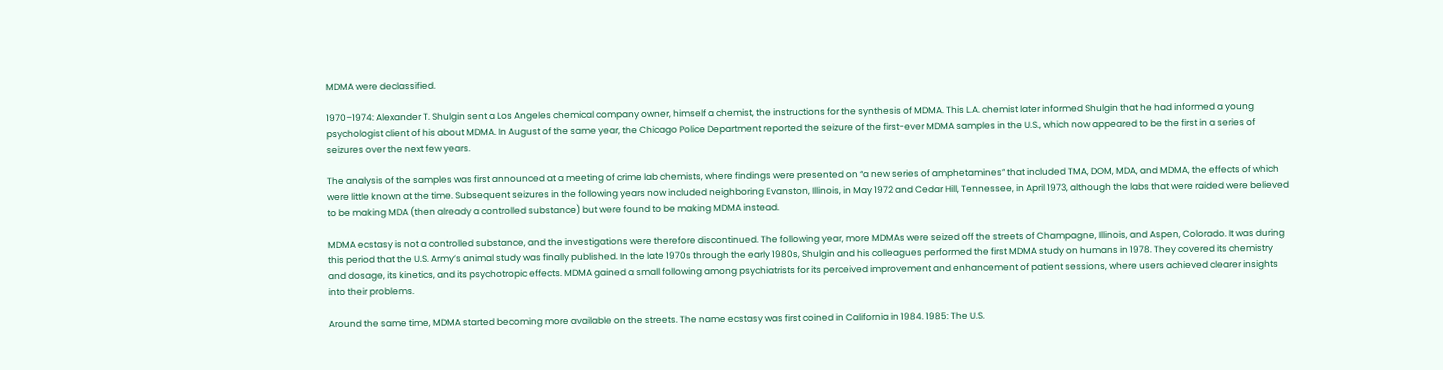MDMA were declassified.

1970–1974: Alexander T. Shulgin sent a Los Angeles chemical company owner, himself a chemist, the instructions for the synthesis of MDMA. This L.A. chemist later informed Shulgin that he had informed a young psychologist client of his about MDMA. In August of the same year, the Chicago Police Department reported the seizure of the first-ever MDMA samples in the U.S., which now appeared to be the first in a series of seizures over the next few years.

The analysis of the samples was first announced at a meeting of crime lab chemists, where findings were presented on “a new series of amphetamines” that included TMA, DOM, MDA, and MDMA, the effects of which were little known at the time. Subsequent seizures in the following years now included neighboring Evanston, Illinois, in May 1972 and Cedar Hill, Tennessee, in April 1973, although the labs that were raided were believed to be making MDA (then already a controlled substance) but were found to be making MDMA instead.

MDMA ecstasy is not a controlled substance, and the investigations were therefore discontinued. The following year, more MDMAs were seized off the streets of Champagne, Illinois, and Aspen, Colorado. It was during this period that the U.S. Army’s animal study was finally published. In the late 1970s through the early 1980s, Shulgin and his colleagues performed the first MDMA study on humans in 1978. They covered its chemistry and dosage, its kinetics, and its psychotropic effects. MDMA gained a small following among psychiatrists for its perceived improvement and enhancement of patient sessions, where users achieved clearer insights into their problems.

Around the same time, MDMA started becoming more available on the streets. The name ecstasy was first coined in California in 1984. 1985: The U.S.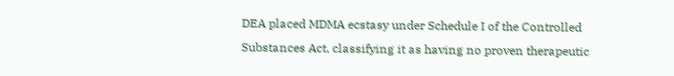DEA placed MDMA ecstasy under Schedule I of the Controlled Substances Act, classifying it as having no proven therapeutic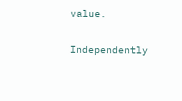value.


Independently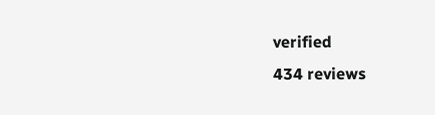verified
434 reviews